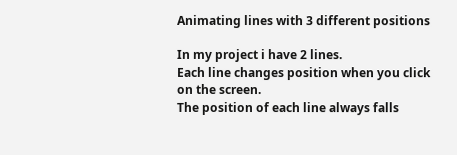Animating lines with 3 different positions

In my project i have 2 lines.
Each line changes position when you click on the screen.
The position of each line always falls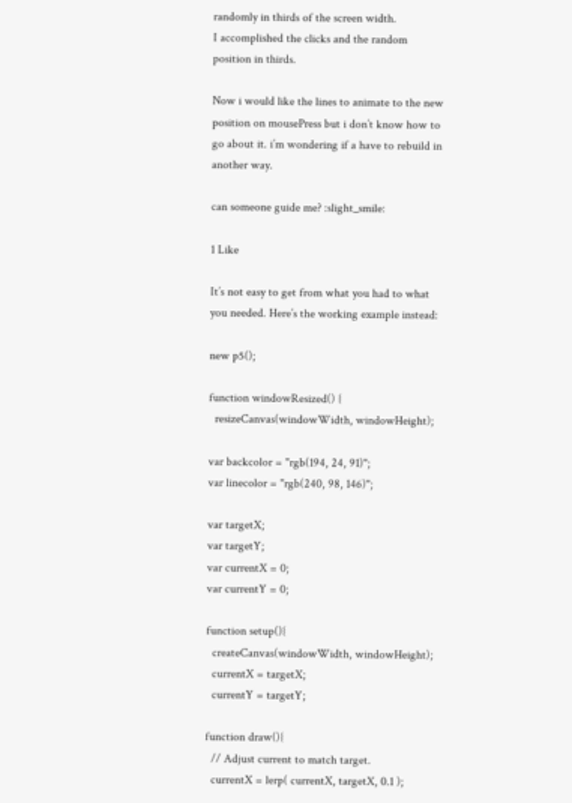randomly in thirds of the screen width.
I accomplished the clicks and the random position in thirds.

Now i would like the lines to animate to the new position on mousePress but i don’t know how to go about it. i’m wondering if a have to rebuild in another way.

can someone guide me? :slight_smile:

1 Like

It’s not easy to get from what you had to what you needed. Here’s the working example instead:

new p5();

function windowResized() {
  resizeCanvas(windowWidth, windowHeight);

var backcolor = "rgb(194, 24, 91)";
var linecolor = "rgb(240, 98, 146)";

var targetX;
var targetY;
var currentX = 0;
var currentY = 0;

function setup(){
  createCanvas(windowWidth, windowHeight);
  currentX = targetX;
  currentY = targetY;

function draw(){
  // Adjust current to match target.
  currentX = lerp( currentX, targetX, 0.1 );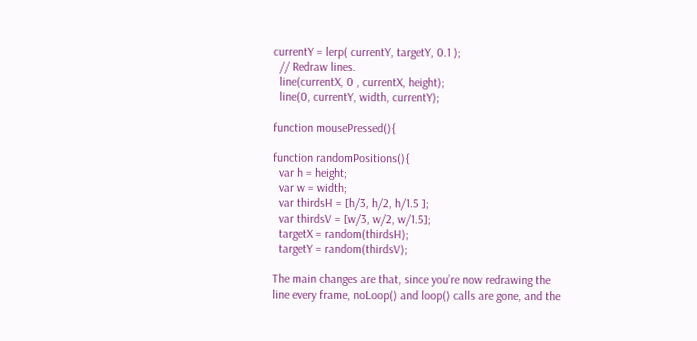currentY = lerp( currentY, targetY, 0.1 );
  // Redraw lines.
  line(currentX, 0 , currentX, height);
  line(0, currentY, width, currentY);

function mousePressed(){

function randomPositions(){
  var h = height;
  var w = width;
  var thirdsH = [h/3, h/2, h/1.5 ];
  var thirdsV = [w/3, w/2, w/1.5];
  targetX = random(thirdsH);
  targetY = random(thirdsV);

The main changes are that, since you’re now redrawing the line every frame, noLoop() and loop() calls are gone, and the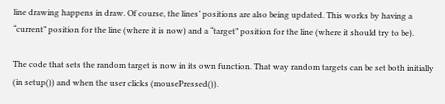line drawing happens in draw. Of course, the lines’ positions are also being updated. This works by having a “current” position for the line (where it is now) and a “target” position for the line (where it should try to be).

The code that sets the random target is now in its own function. That way random targets can be set both initially (in setup()) and when the user clicks (mousePressed()).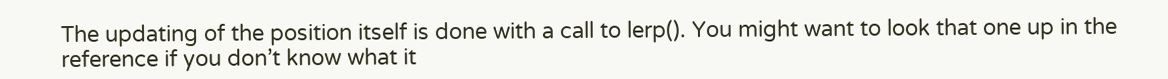The updating of the position itself is done with a call to lerp(). You might want to look that one up in the reference if you don’t know what it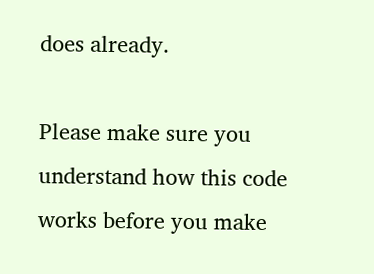does already.

Please make sure you understand how this code works before you make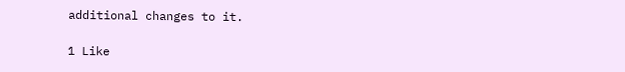additional changes to it.

1 Like